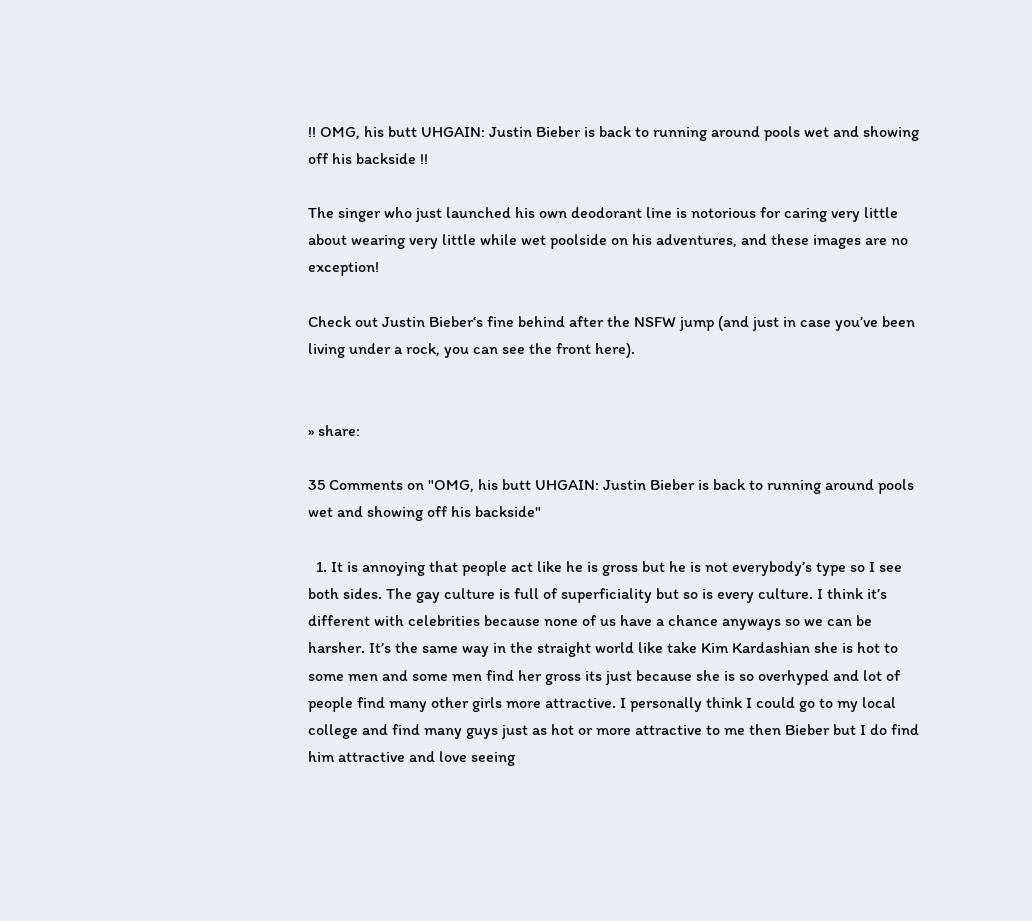!! OMG, his butt UHGAIN: Justin Bieber is back to running around pools wet and showing off his backside !!

The singer who just launched his own deodorant line is notorious for caring very little about wearing very little while wet poolside on his adventures, and these images are no exception!

Check out Justin Bieber‘s fine behind after the NSFW jump (and just in case you’ve been living under a rock, you can see the front here).


» share:

35 Comments on "OMG, his butt UHGAIN: Justin Bieber is back to running around pools wet and showing off his backside"

  1. It is annoying that people act like he is gross but he is not everybody’s type so I see both sides. The gay culture is full of superficiality but so is every culture. I think it’s different with celebrities because none of us have a chance anyways so we can be harsher. It’s the same way in the straight world like take Kim Kardashian she is hot to some men and some men find her gross its just because she is so overhyped and lot of people find many other girls more attractive. I personally think I could go to my local college and find many guys just as hot or more attractive to me then Bieber but I do find him attractive and love seeing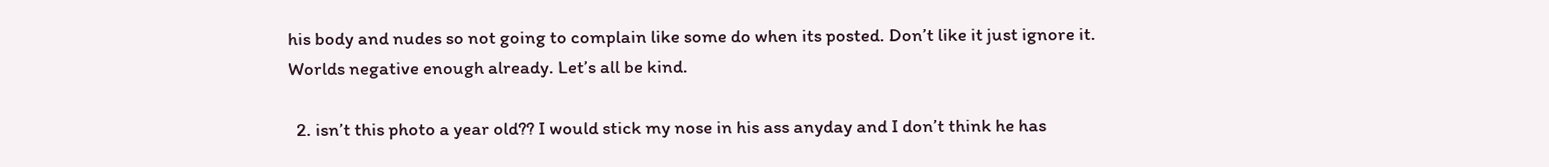his body and nudes so not going to complain like some do when its posted. Don’t like it just ignore it. Worlds negative enough already. Let’s all be kind.

  2. isn’t this photo a year old?? I would stick my nose in his ass anyday and I don’t think he has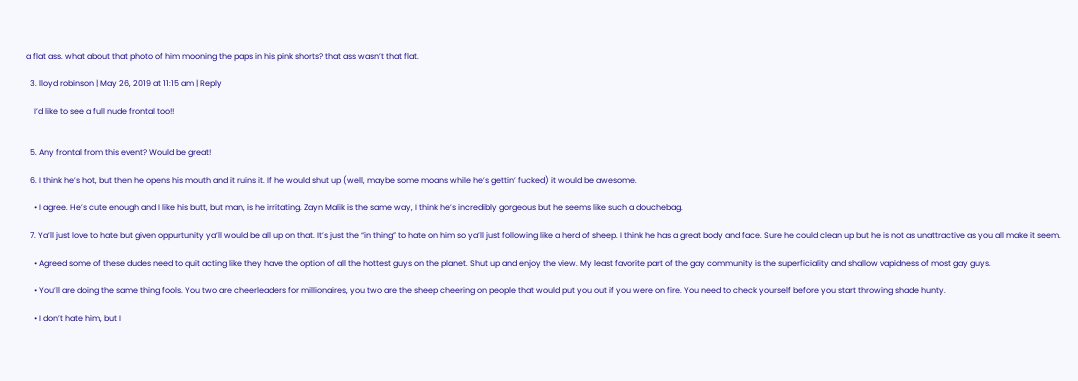a flat ass. what about that photo of him mooning the paps in his pink shorts? that ass wasn’t that flat.

  3. lloyd robinson | May 26, 2019 at 11:15 am | Reply

    I’d like to see a full nude frontal too!!


  5. Any frontal from this event? Would be great!

  6. I think he’s hot, but then he opens his mouth and it ruins it. If he would shut up (well, maybe some moans while he’s gettin’ fucked) it would be awesome.

    • I agree. He’s cute enough and I like his butt, but man, is he irritating. Zayn Malik is the same way, I think he’s incredibly gorgeous but he seems like such a douchebag.

  7. Ya’ll just love to hate but given oppurtunity ya’ll would be all up on that. It’s just the “in thing” to hate on him so ya’ll just following like a herd of sheep. I think he has a great body and face. Sure he could clean up but he is not as unattractive as you all make it seem.

    • Agreed some of these dudes need to quit acting like they have the option of all the hottest guys on the planet. Shut up and enjoy the view. My least favorite part of the gay community is the superficiality and shallow vapidness of most gay guys.

    • You’ll are doing the same thing fools. You two are cheerleaders for millionaires, you two are the sheep cheering on people that would put you out if you were on fire. You need to check yourself before you start throwing shade hunty.

    • I don’t hate him, but I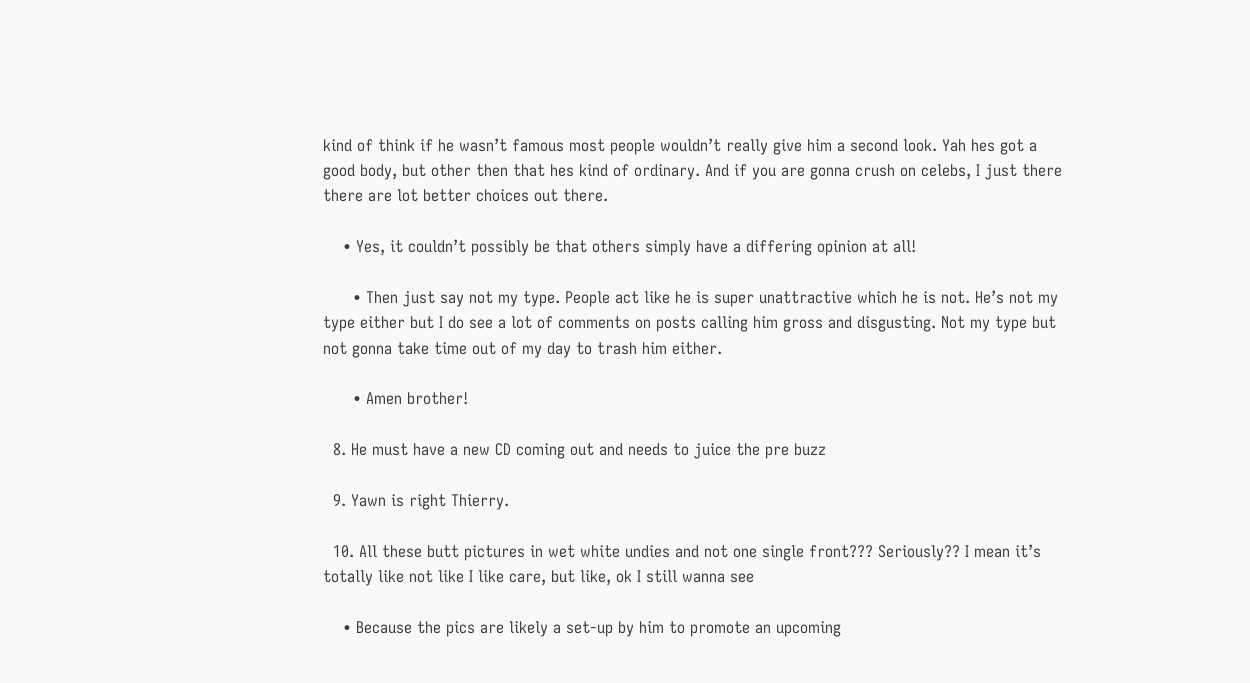kind of think if he wasn’t famous most people wouldn’t really give him a second look. Yah hes got a good body, but other then that hes kind of ordinary. And if you are gonna crush on celebs, I just there there are lot better choices out there.

    • Yes, it couldn’t possibly be that others simply have a differing opinion at all!

      • Then just say not my type. People act like he is super unattractive which he is not. He’s not my type either but I do see a lot of comments on posts calling him gross and disgusting. Not my type but not gonna take time out of my day to trash him either.

      • Amen brother!

  8. He must have a new CD coming out and needs to juice the pre buzz

  9. Yawn is right Thierry.

  10. All these butt pictures in wet white undies and not one single front??? Seriously?? I mean it’s totally like not like I like care, but like, ok I still wanna see

    • Because the pics are likely a set-up by him to promote an upcoming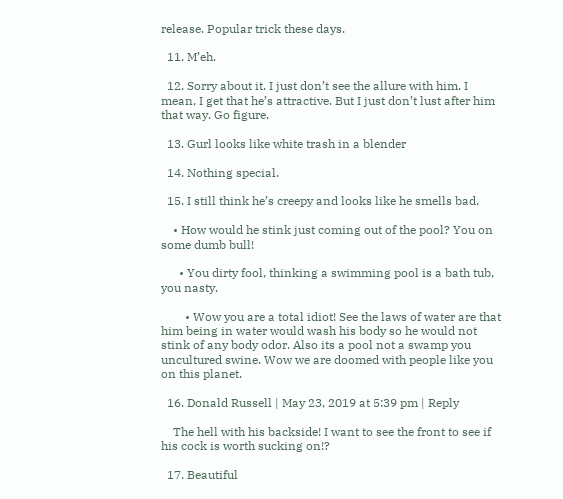release. Popular trick these days.

  11. M’eh.

  12. Sorry about it. I just don’t see the allure with him. I mean, I get that he’s attractive. But I just don’t lust after him that way. Go figure.

  13. Gurl looks like white trash in a blender

  14. Nothing special.

  15. I still think he’s creepy and looks like he smells bad.

    • How would he stink just coming out of the pool? You on some dumb bull!

      • You dirty fool, thinking a swimming pool is a bath tub, you nasty.

        • Wow you are a total idiot! See the laws of water are that him being in water would wash his body so he would not stink of any body odor. Also its a pool not a swamp you uncultured swine. Wow we are doomed with people like you on this planet.

  16. Donald Russell | May 23, 2019 at 5:39 pm | Reply

    The hell with his backside! I want to see the front to see if his cock is worth sucking on!?

  17. Beautiful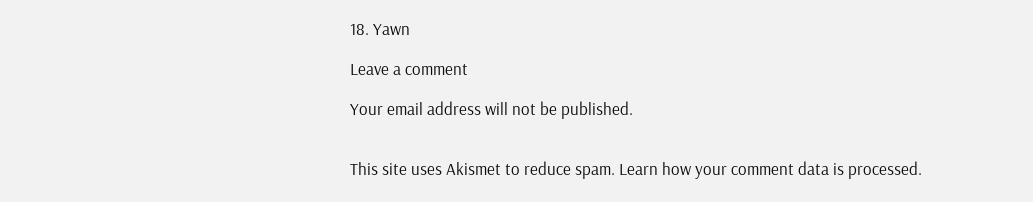18. Yawn

Leave a comment

Your email address will not be published.


This site uses Akismet to reduce spam. Learn how your comment data is processed.